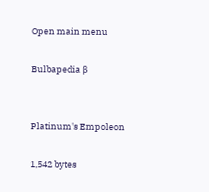Open main menu

Bulbapedia β


Platinum's Empoleon

1,542 bytes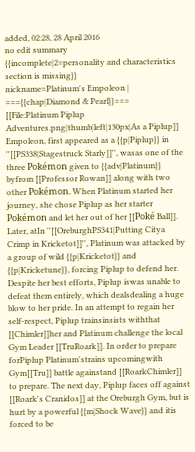added, 02:28, 28 April 2016
no edit summary
{{incomplete|2=personality and characteristics section is missing}}
nickname=Platinum's Empoleon |
==={{chap|Diamond & Pearl}}===
[[File:Platinum Piplup Adventures.png|thumb|left|130px|As a Piplup]]
Empoleon, first appeared as a {{p|Piplup}} in ''[[PS338|Stagestruck Starly]]'', wasas one of the three Pokémon given to {{adv|Platinum}} byfrom [[Professor Rowan]] along with two other Pokémon. When Platinum started her journey, she chose Piplup as her starter Pokémon and let her out of her [[Poké Ball]].
Later, atIn ''[[OreburghPS341|Putting Citya Crimp in Kricketot]]'', Platinum was attacked by a group of wild {{p|Kricketot}} and {{p|Kricketune}}, forcing Piplup to defend her. Despite her best efforts, Piplup iswas unable to defeat them entirely, which dealsdealing a huge blow to her pride. In an attempt to regain her self-respect, Piplup trainsinsists withthat [[Chimler]]her and Platinum challenge the local Gym Leader [[TruRoark]]. In order to prepare forPiplup Platinum'strains upcomingwith Gym[[Tru]] battle againstand [[RoarkChimler]] to prepare. The next day, Piplup faces off against [[Roark's Cranidos]] at the Oreburgh Gym, but is hurt by a powerful {{m|Shock Wave}} and itis forced to be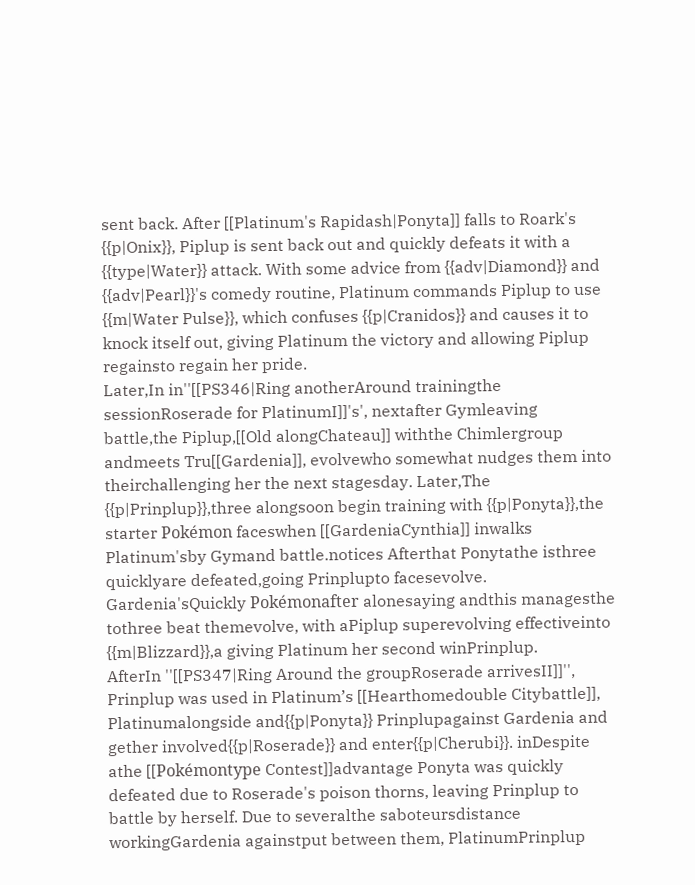sent back. After [[Platinum's Rapidash|Ponyta]] falls to Roark's {{p|Onix}}, Piplup is sent back out and quickly defeats it with a {{type|Water}} attack. With some advice from {{adv|Diamond}} and {{adv|Pearl}}'s comedy routine, Platinum commands Piplup to use {{m|Water Pulse}}, which confuses {{p|Cranidos}} and causes it to knock itself out, giving Platinum the victory and allowing Piplup regainsto regain her pride.
Later,In in''[[PS346|Ring anotherAround trainingthe sessionRoserade for PlatinumI]]'s', nextafter Gymleaving battle,the Piplup,[[Old alongChateau]] withthe Chimlergroup andmeets Tru[[Gardenia]], evolvewho somewhat nudges them into theirchallenging her the next stagesday. Later,The {{p|Prinplup}},three alongsoon begin training with {{p|Ponyta}},the starter Pokémon faceswhen [[GardeniaCynthia]] inwalks Platinum'sby Gymand battle.notices Afterthat Ponytathe isthree quicklyare defeated,going Prinplupto facesevolve. Gardenia'sQuickly Pokémonafter alonesaying andthis managesthe tothree beat themevolve, with aPiplup superevolving effectiveinto {{m|Blizzard}},a giving Platinum her second winPrinplup.
AfterIn ''[[PS347|Ring Around the groupRoserade arrivesII]]'', Prinplup was used in Platinum’s [[Hearthomedouble Citybattle]], Platinumalongside and{{p|Ponyta}} Prinplupagainst Gardenia and gether involved{{p|Roserade}} and enter{{p|Cherubi}}. inDespite athe [[Pokémontype Contest]]advantage Ponyta was quickly defeated due to Roserade's poison thorns, leaving Prinplup to battle by herself. Due to severalthe saboteursdistance workingGardenia againstput between them, PlatinumPrinplup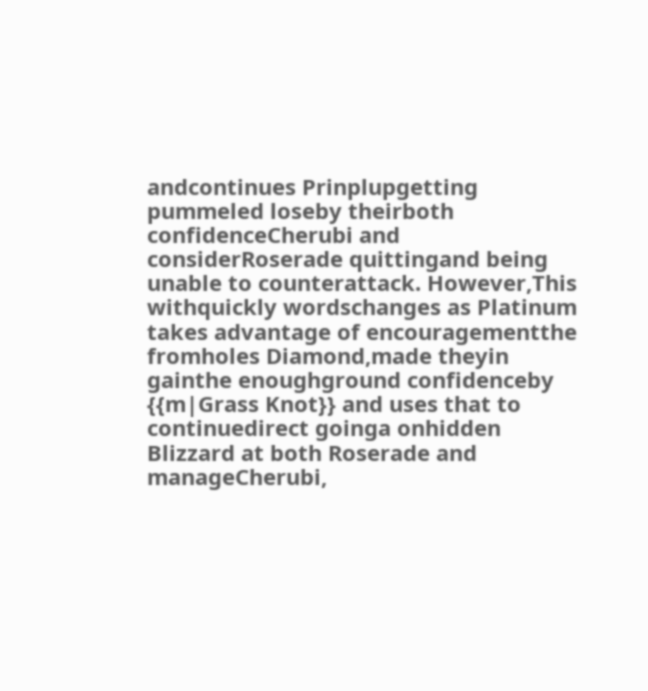andcontinues Prinplupgetting pummeled loseby theirboth confidenceCherubi and considerRoserade quittingand being unable to counterattack. However,This withquickly wordschanges as Platinum takes advantage of encouragementthe fromholes Diamond,made theyin gainthe enoughground confidenceby {{m|Grass Knot}} and uses that to continuedirect goinga onhidden Blizzard at both Roserade and manageCherubi,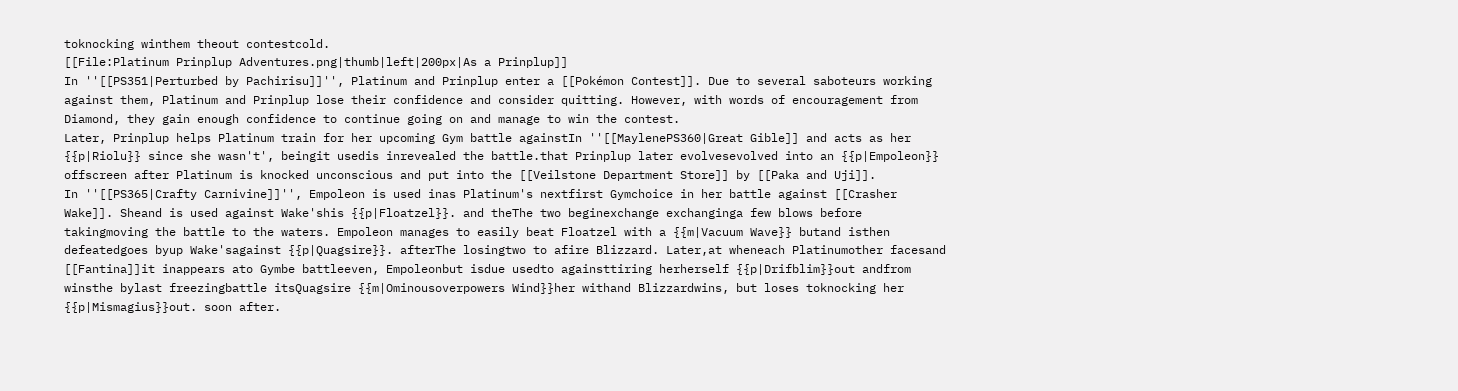toknocking winthem theout contestcold.
[[File:Platinum Prinplup Adventures.png|thumb|left|200px|As a Prinplup]]
In ''[[PS351|Perturbed by Pachirisu]]'', Platinum and Prinplup enter a [[Pokémon Contest]]. Due to several saboteurs working against them, Platinum and Prinplup lose their confidence and consider quitting. However, with words of encouragement from Diamond, they gain enough confidence to continue going on and manage to win the contest.
Later, Prinplup helps Platinum train for her upcoming Gym battle againstIn ''[[MaylenePS360|Great Gible]] and acts as her {{p|Riolu}} since she wasn't', beingit usedis inrevealed the battle.that Prinplup later evolvesevolved into an {{p|Empoleon}} offscreen after Platinum is knocked unconscious and put into the [[Veilstone Department Store]] by [[Paka and Uji]].
In ''[[PS365|Crafty Carnivine]]'', Empoleon is used inas Platinum's nextfirst Gymchoice in her battle against [[Crasher Wake]]. Sheand is used against Wake'shis {{p|Floatzel}}. and theThe two beginexchange exchanginga few blows before takingmoving the battle to the waters. Empoleon manages to easily beat Floatzel with a {{m|Vacuum Wave}} butand isthen defeatedgoes byup Wake'sagainst {{p|Quagsire}}. afterThe losingtwo to afire Blizzard. Later,at wheneach Platinumother facesand [[Fantina]]it inappears ato Gymbe battleeven, Empoleonbut isdue usedto againsttiring herherself {{p|Drifblim}}out andfrom winsthe bylast freezingbattle itsQuagsire {{m|Ominousoverpowers Wind}}her withand Blizzardwins, but loses toknocking her {{p|Mismagius}}out. soon after.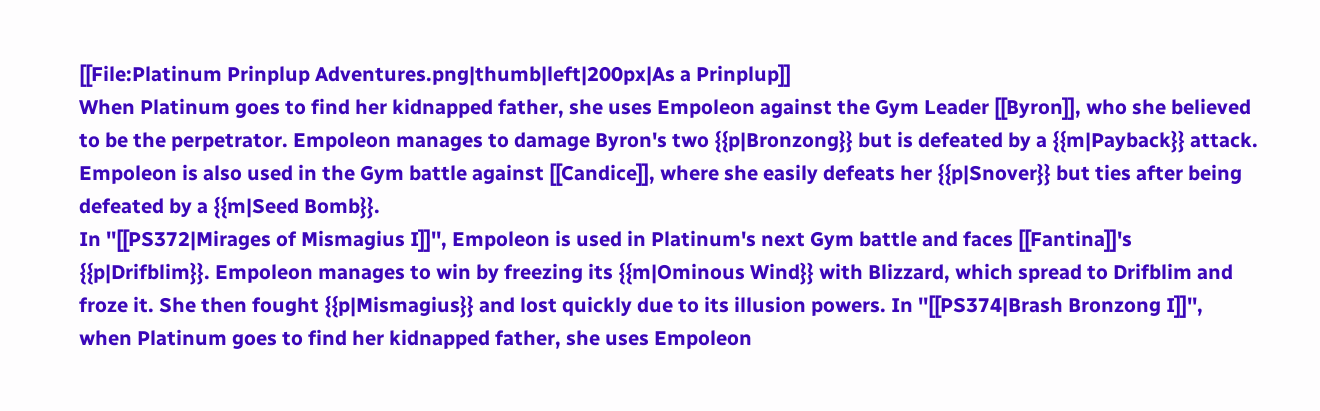[[File:Platinum Prinplup Adventures.png|thumb|left|200px|As a Prinplup]]
When Platinum goes to find her kidnapped father, she uses Empoleon against the Gym Leader [[Byron]], who she believed to be the perpetrator. Empoleon manages to damage Byron's two {{p|Bronzong}} but is defeated by a {{m|Payback}} attack. Empoleon is also used in the Gym battle against [[Candice]], where she easily defeats her {{p|Snover}} but ties after being defeated by a {{m|Seed Bomb}}.
In ''[[PS372|Mirages of Mismagius I]]'', Empoleon is used in Platinum's next Gym battle and faces [[Fantina]]'s {{p|Drifblim}}. Empoleon manages to win by freezing its {{m|Ominous Wind}} with Blizzard, which spread to Drifblim and froze it. She then fought {{p|Mismagius}} and lost quickly due to its illusion powers. In ''[[PS374|Brash Bronzong I]]'', when Platinum goes to find her kidnapped father, she uses Empoleon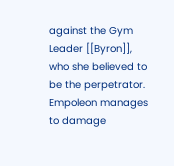against the Gym Leader [[Byron]], who she believed to be the perpetrator. Empoleon manages to damage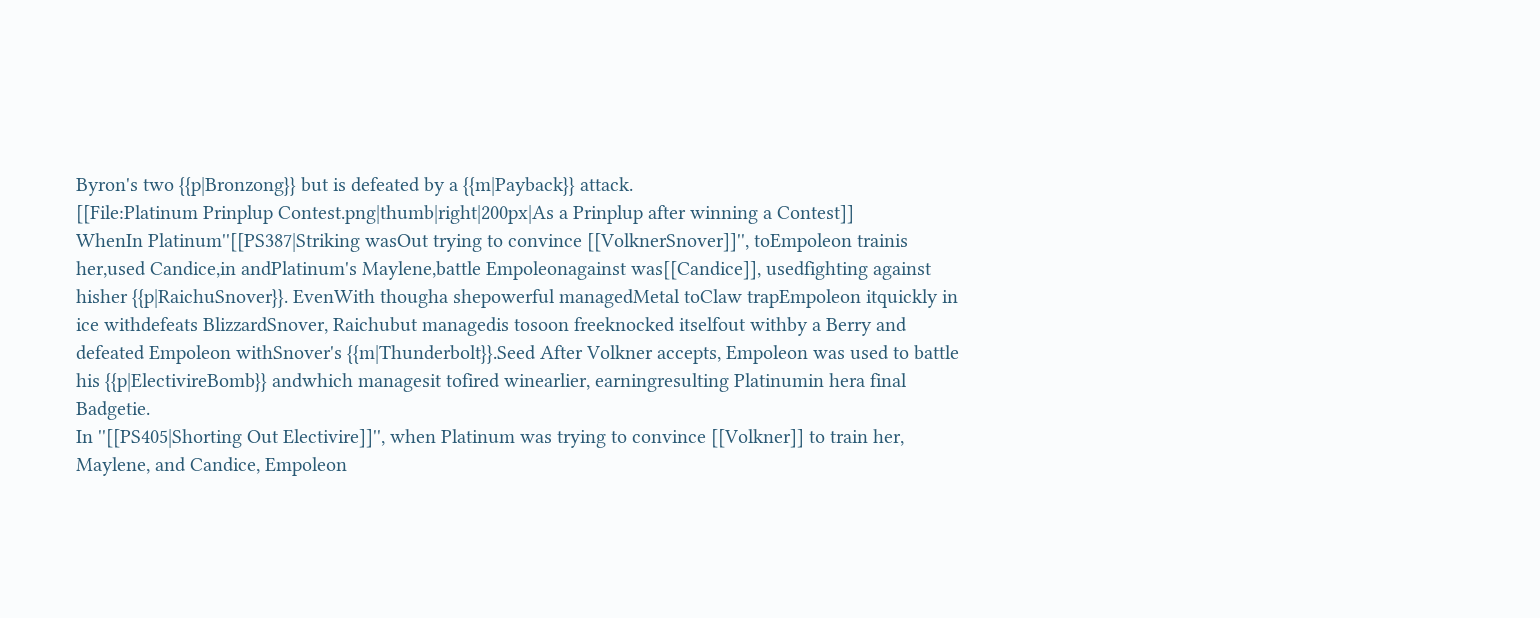Byron's two {{p|Bronzong}} but is defeated by a {{m|Payback}} attack.
[[File:Platinum Prinplup Contest.png|thumb|right|200px|As a Prinplup after winning a Contest]]
WhenIn Platinum''[[PS387|Striking wasOut trying to convince [[VolknerSnover]]'', toEmpoleon trainis her,used Candice,in andPlatinum's Maylene,battle Empoleonagainst was[[Candice]], usedfighting against hisher {{p|RaichuSnover}}. EvenWith thougha shepowerful managedMetal toClaw trapEmpoleon itquickly in ice withdefeats BlizzardSnover, Raichubut managedis tosoon freeknocked itselfout withby a Berry and defeated Empoleon withSnover's {{m|Thunderbolt}}.Seed After Volkner accepts, Empoleon was used to battle his {{p|ElectivireBomb}} andwhich managesit tofired winearlier, earningresulting Platinumin hera final Badgetie.
In ''[[PS405|Shorting Out Electivire]]'', when Platinum was trying to convince [[Volkner]] to train her, Maylene, and Candice, Empoleon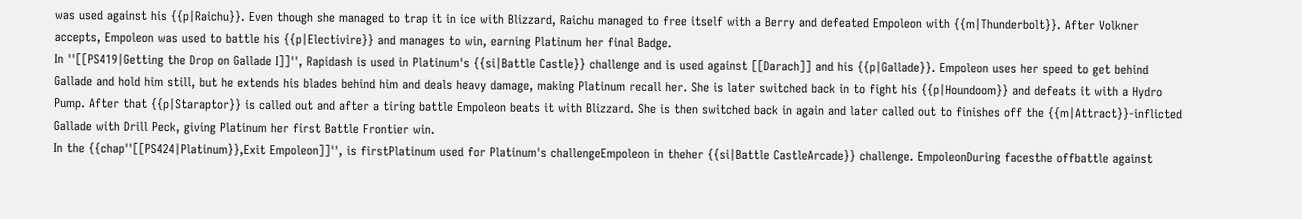was used against his {{p|Raichu}}. Even though she managed to trap it in ice with Blizzard, Raichu managed to free itself with a Berry and defeated Empoleon with {{m|Thunderbolt}}. After Volkner accepts, Empoleon was used to battle his {{p|Electivire}} and manages to win, earning Platinum her final Badge.
In ''[[PS419|Getting the Drop on Gallade I]]'', Rapidash is used in Platinum's {{si|Battle Castle}} challenge and is used against [[Darach]] and his {{p|Gallade}}. Empoleon uses her speed to get behind Gallade and hold him still, but he extends his blades behind him and deals heavy damage, making Platinum recall her. She is later switched back in to fight his {{p|Houndoom}} and defeats it with a Hydro Pump. After that {{p|Staraptor}} is called out and after a tiring battle Empoleon beats it with Blizzard. She is then switched back in again and later called out to finishes off the {{m|Attract}}-inflicted Gallade with Drill Peck, giving Platinum her first Battle Frontier win.
In the {{chap''[[PS424|Platinum}},Exit Empoleon]]'', is firstPlatinum used for Platinum's challengeEmpoleon in theher {{si|Battle CastleArcade}} challenge. EmpoleonDuring facesthe offbattle against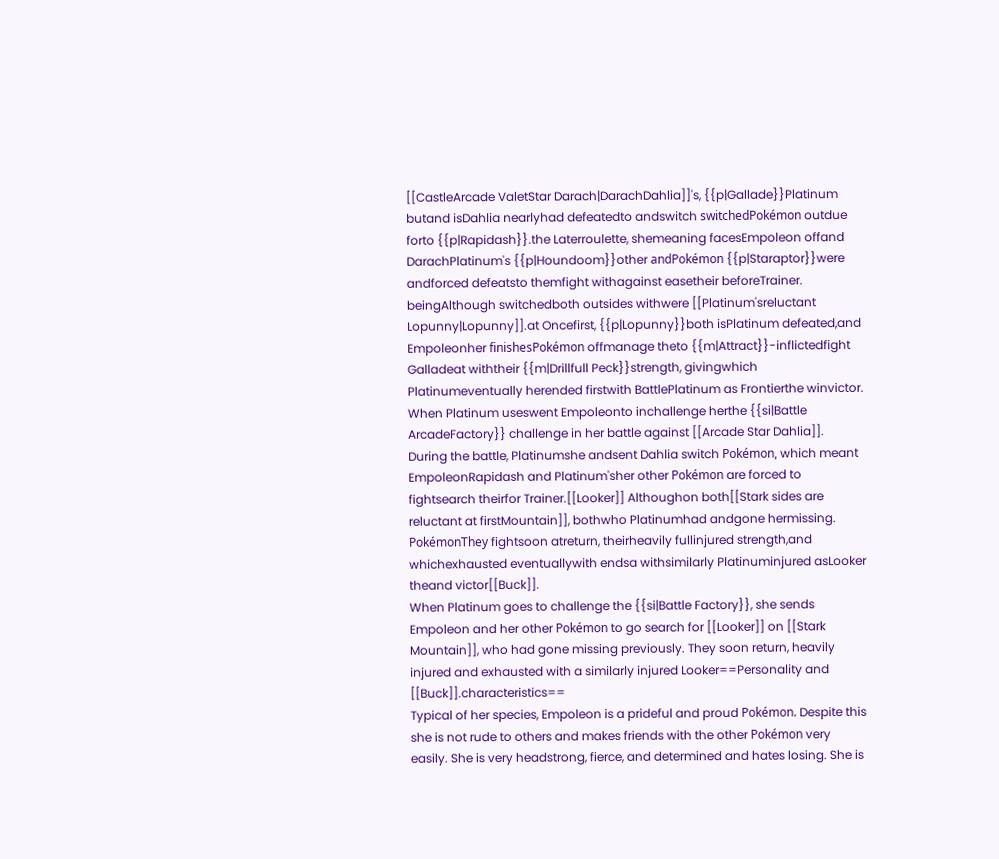[[CastleArcade ValetStar Darach|DarachDahlia]]'s, {{p|Gallade}}Platinum butand isDahlia nearlyhad defeatedto andswitch switchedPokémon outdue forto {{p|Rapidash}}.the Laterroulette, shemeaning facesEmpoleon offand DarachPlatinum's {{p|Houndoom}}other andPokémon {{p|Staraptor}}were andforced defeatsto themfight withagainst easetheir beforeTrainer. beingAlthough switchedboth outsides withwere [[Platinum'sreluctant Lopunny|Lopunny]].at Oncefirst, {{p|Lopunny}}both isPlatinum defeated,and Empoleonher finishesPokémon offmanage theto {{m|Attract}}-inflictedfight Galladeat withtheir {{m|Drillfull Peck}}strength, givingwhich Platinumeventually herended firstwith BattlePlatinum as Frontierthe winvictor.
When Platinum useswent Empoleonto inchallenge herthe {{si|Battle ArcadeFactory}} challenge in her battle against [[Arcade Star Dahlia]]. During the battle, Platinumshe andsent Dahlia switch Pokémon, which meant EmpoleonRapidash and Platinum'sher other Pokémon are forced to fightsearch theirfor Trainer.[[Looker]] Althoughon both[[Stark sides are reluctant at firstMountain]], bothwho Platinumhad andgone hermissing. PokémonThey fightsoon atreturn, theirheavily fullinjured strength,and whichexhausted eventuallywith endsa withsimilarly Platinuminjured asLooker theand victor[[Buck]].
When Platinum goes to challenge the {{si|Battle Factory}}, she sends Empoleon and her other Pokémon to go search for [[Looker]] on [[Stark Mountain]], who had gone missing previously. They soon return, heavily injured and exhausted with a similarly injured Looker==Personality and [[Buck]].characteristics==
Typical of her species, Empoleon is a prideful and proud Pokémon. Despite this she is not rude to others and makes friends with the other Pokémon very easily. She is very headstrong, fierce, and determined and hates losing. She is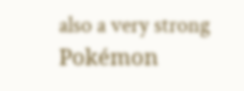also a very strong Pokémon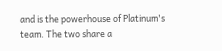and is the powerhouse of Platinum's team. The two share a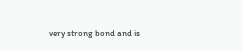very strong bond and is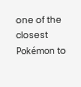one of the closest Pokémon to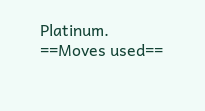Platinum.
==Moves used==